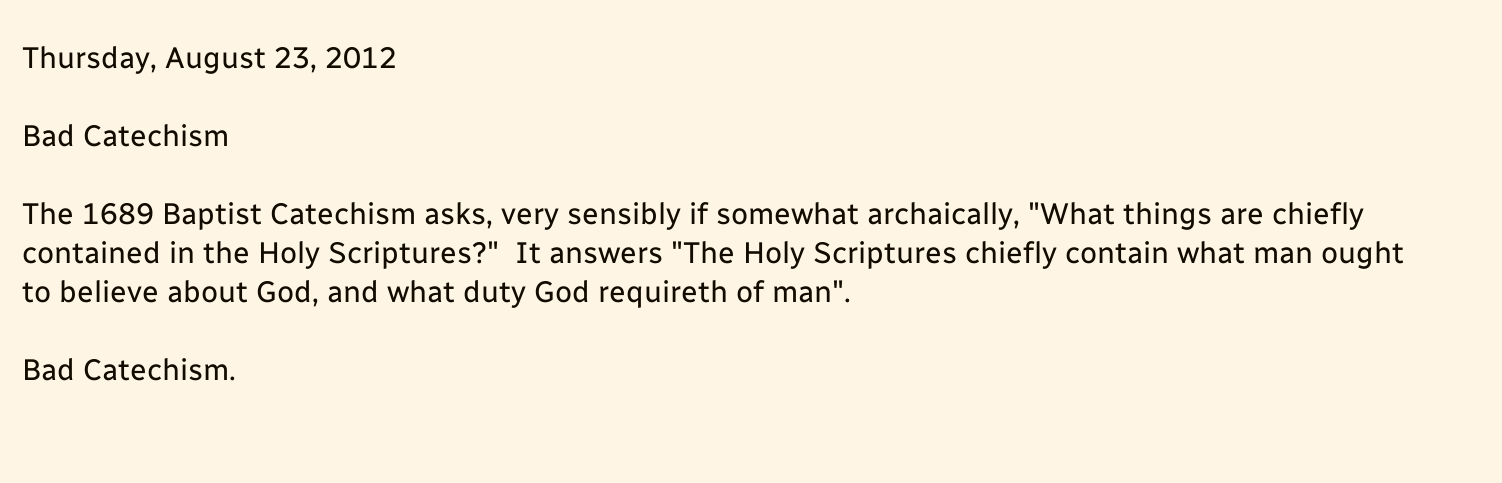Thursday, August 23, 2012

Bad Catechism

The 1689 Baptist Catechism asks, very sensibly if somewhat archaically, "What things are chiefly contained in the Holy Scriptures?"  It answers "The Holy Scriptures chiefly contain what man ought to believe about God, and what duty God requireth of man".

Bad Catechism.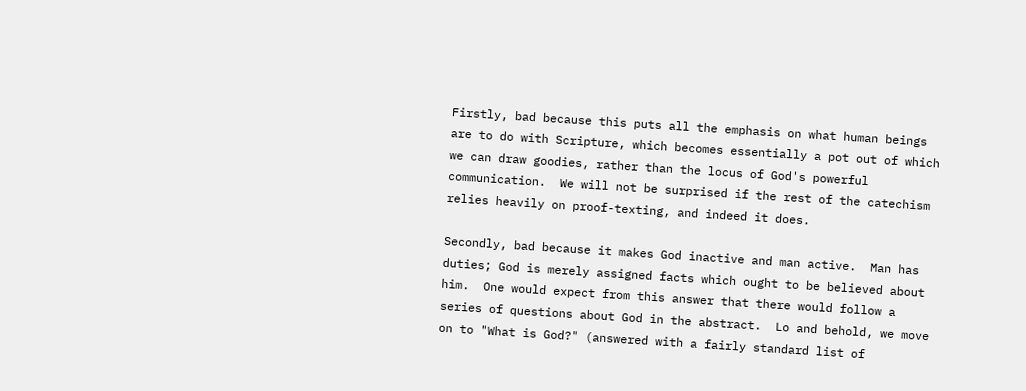Firstly, bad because this puts all the emphasis on what human beings are to do with Scripture, which becomes essentially a pot out of which we can draw goodies, rather than the locus of God's powerful communication.  We will not be surprised if the rest of the catechism relies heavily on proof-texting, and indeed it does.

Secondly, bad because it makes God inactive and man active.  Man has duties; God is merely assigned facts which ought to be believed about him.  One would expect from this answer that there would follow a series of questions about God in the abstract.  Lo and behold, we move on to "What is God?" (answered with a fairly standard list of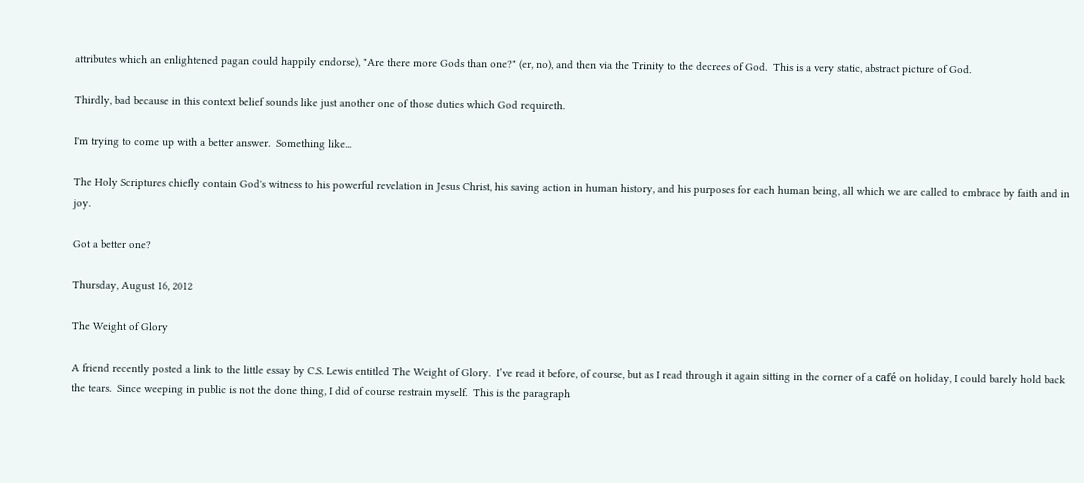attributes which an enlightened pagan could happily endorse), "Are there more Gods than one?" (er, no), and then via the Trinity to the decrees of God.  This is a very static, abstract picture of God.

Thirdly, bad because in this context belief sounds like just another one of those duties which God requireth.

I'm trying to come up with a better answer.  Something like...

The Holy Scriptures chiefly contain God's witness to his powerful revelation in Jesus Christ, his saving action in human history, and his purposes for each human being, all which we are called to embrace by faith and in joy.

Got a better one?

Thursday, August 16, 2012

The Weight of Glory

A friend recently posted a link to the little essay by C.S. Lewis entitled The Weight of Glory.  I’ve read it before, of course, but as I read through it again sitting in the corner of a café on holiday, I could barely hold back the tears.  Since weeping in public is not the done thing, I did of course restrain myself.  This is the paragraph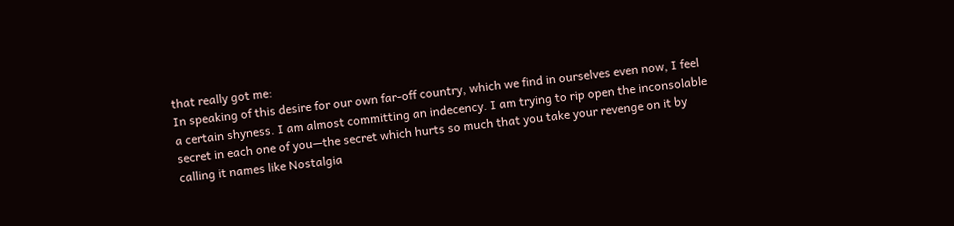that really got me:
In speaking of this desire for our own far-off country, which we find in ourselves even now, I feel a certain shyness. I am almost committing an indecency. I am trying to rip open the inconsolable secret in each one of you—the secret which hurts so much that you take your revenge on it by calling it names like Nostalgia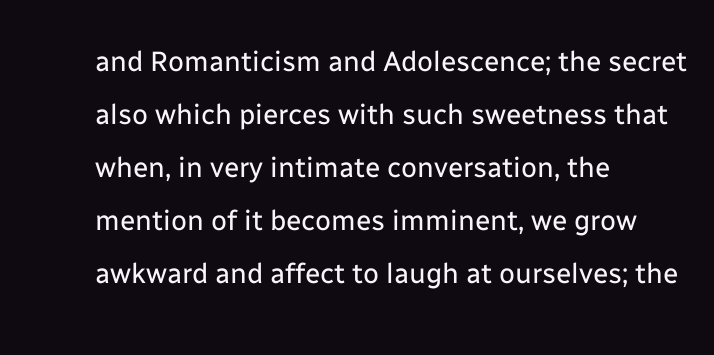and Romanticism and Adolescence; the secret also which pierces with such sweetness that when, in very intimate conversation, the mention of it becomes imminent, we grow awkward and affect to laugh at ourselves; the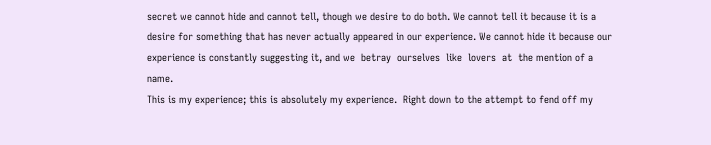secret we cannot hide and cannot tell, though we desire to do both. We cannot tell it because it is a desire for something that has never actually appeared in our experience. We cannot hide it because our experience is constantly suggesting it, and we  betray  ourselves  like  lovers  at  the mention of a name.
This is my experience; this is absolutely my experience.  Right down to the attempt to fend off my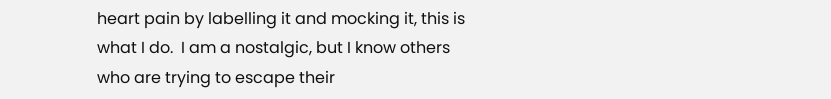heart pain by labelling it and mocking it, this is what I do.  I am a nostalgic, but I know others who are trying to escape their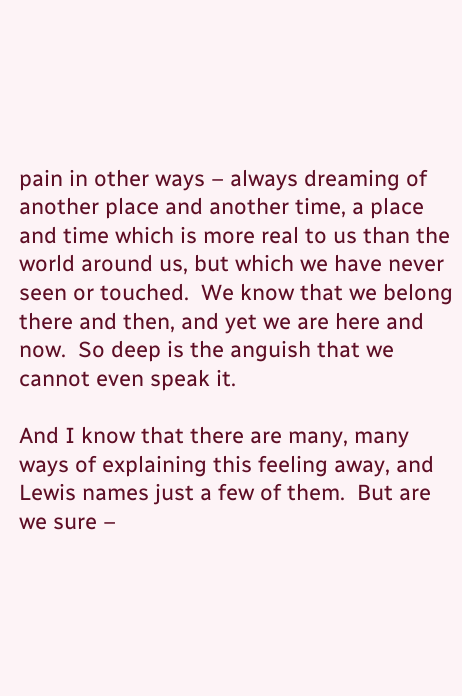pain in other ways – always dreaming of another place and another time, a place and time which is more real to us than the world around us, but which we have never seen or touched.  We know that we belong there and then, and yet we are here and now.  So deep is the anguish that we cannot even speak it.

And I know that there are many, many ways of explaining this feeling away, and Lewis names just a few of them.  But are we sure –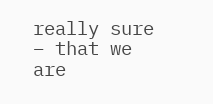really sure – that we are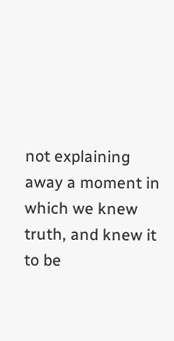not explaining away a moment in which we knew truth, and knew it to be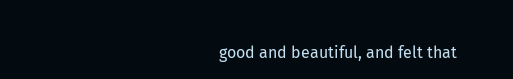good and beautiful, and felt that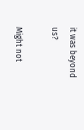it was beyond us?

Might not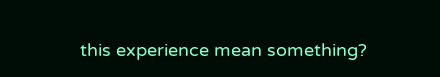this experience mean something?